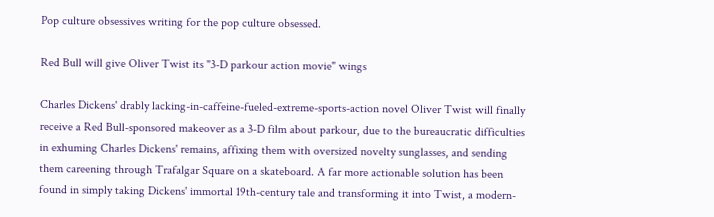Pop culture obsessives writing for the pop culture obsessed.

Red Bull will give Oliver Twist its "3-D parkour action movie" wings

Charles Dickens' drably lacking-in-caffeine-fueled-extreme-sports-action novel Oliver Twist will finally receive a Red Bull-sponsored makeover as a 3-D film about parkour, due to the bureaucratic difficulties in exhuming Charles Dickens' remains, affixing them with oversized novelty sunglasses, and sending them careening through Trafalgar Square on a skateboard. A far more actionable solution has been found in simply taking Dickens' immortal 19th-century tale and transforming it into Twist, a modern-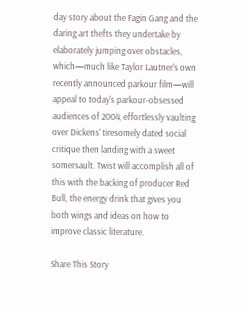day story about the Fagin Gang and the daring art thefts they undertake by elaborately jumping over obstacles, which—much like Taylor Lautner's own recently announced parkour film—will appeal to today's parkour-obsessed audiences of 2004, effortlessly vaulting over Dickens' tiresomely dated social critique then landing with a sweet somersault. Twist will accomplish all of this with the backing of producer Red Bull, the energy drink that gives you both wings and ideas on how to improve classic literature.

Share This Story